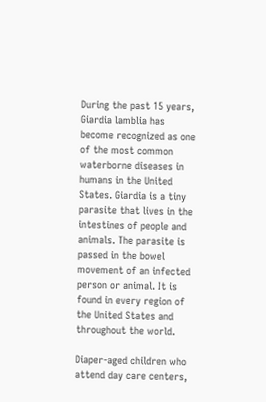During the past 15 years, Giardia lamblia has become recognized as one of the most common waterborne diseases in humans in the United States. Giardia is a tiny parasite that lives in the intestines of people and animals. The parasite is passed in the bowel movement of an infected person or animal. It is found in every region of the United States and throughout the world.

Diaper-aged children who attend day care centers,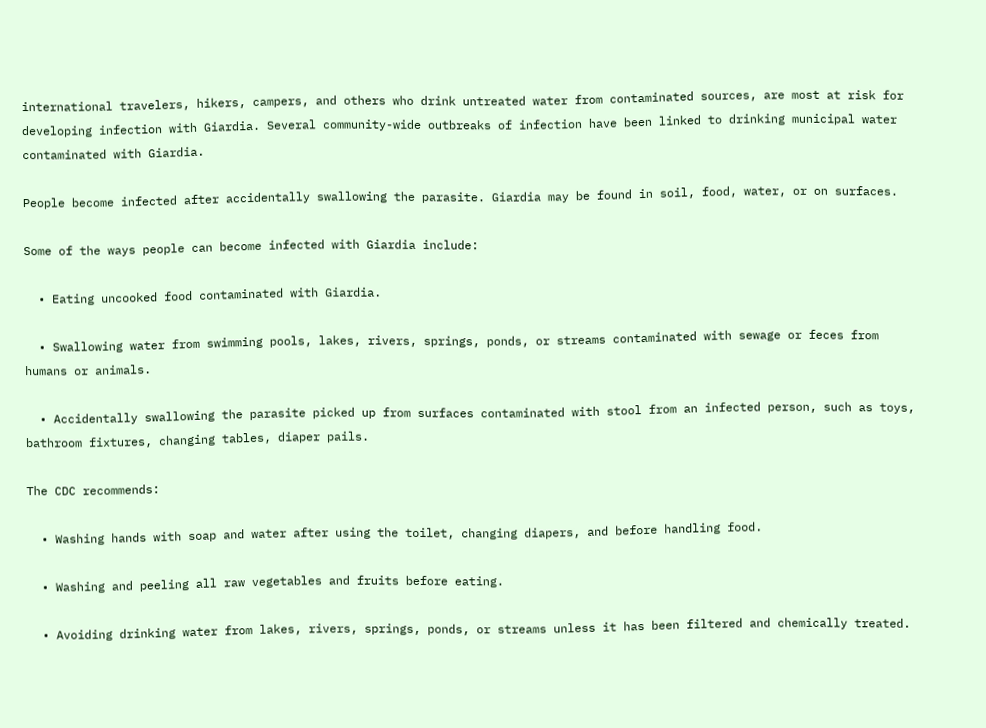international travelers, hikers, campers, and others who drink untreated water from contaminated sources, are most at risk for developing infection with Giardia. Several community-wide outbreaks of infection have been linked to drinking municipal water contaminated with Giardia.

People become infected after accidentally swallowing the parasite. Giardia may be found in soil, food, water, or on surfaces.

Some of the ways people can become infected with Giardia include:

  • Eating uncooked food contaminated with Giardia.

  • Swallowing water from swimming pools, lakes, rivers, springs, ponds, or streams contaminated with sewage or feces from humans or animals.

  • Accidentally swallowing the parasite picked up from surfaces contaminated with stool from an infected person, such as toys, bathroom fixtures, changing tables, diaper pails.

The CDC recommends:

  • Washing hands with soap and water after using the toilet, changing diapers, and before handling food.

  • Washing and peeling all raw vegetables and fruits before eating.

  • Avoiding drinking water from lakes, rivers, springs, ponds, or streams unless it has been filtered and chemically treated.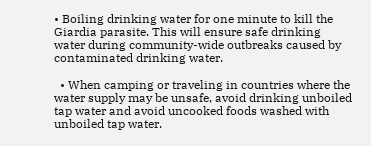• Boiling drinking water for one minute to kill the Giardia parasite. This will ensure safe drinking water during community-wide outbreaks caused by contaminated drinking water.

  • When camping or traveling in countries where the water supply may be unsafe, avoid drinking unboiled tap water and avoid uncooked foods washed with unboiled tap water.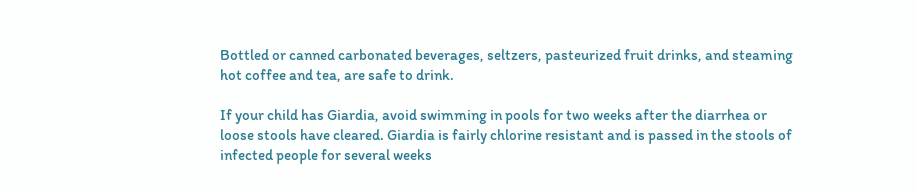Bottled or canned carbonated beverages, seltzers, pasteurized fruit drinks, and steaming hot coffee and tea, are safe to drink.

If your child has Giardia, avoid swimming in pools for two weeks after the diarrhea or loose stools have cleared. Giardia is fairly chlorine resistant and is passed in the stools of infected people for several weeks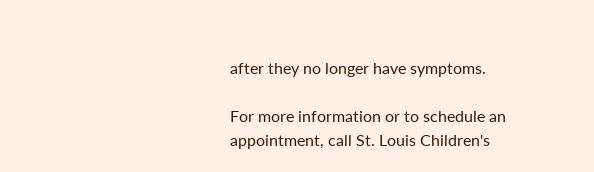after they no longer have symptoms.

For more information or to schedule an appointment, call St. Louis Children's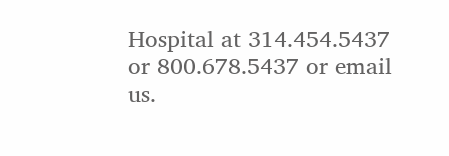Hospital at 314.454.5437 or 800.678.5437 or email us.